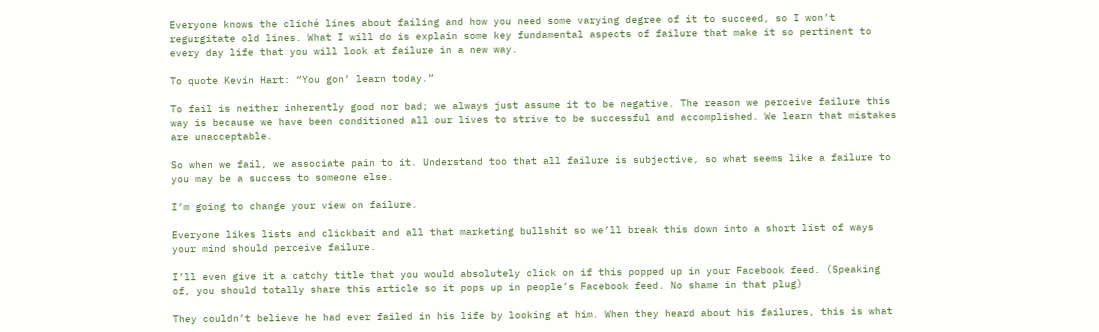Everyone knows the cliché lines about failing and how you need some varying degree of it to succeed, so I won’t regurgitate old lines. What I will do is explain some key fundamental aspects of failure that make it so pertinent to every day life that you will look at failure in a new way.

To quote Kevin Hart: “You gon’ learn today.”

To fail is neither inherently good nor bad; we always just assume it to be negative. The reason we perceive failure this way is because we have been conditioned all our lives to strive to be successful and accomplished. We learn that mistakes are unacceptable.

So when we fail, we associate pain to it. Understand too that all failure is subjective, so what seems like a failure to you may be a success to someone else.

I’m going to change your view on failure.

Everyone likes lists and clickbait and all that marketing bullshit so we’ll break this down into a short list of ways your mind should perceive failure.

I’ll even give it a catchy title that you would absolutely click on if this popped up in your Facebook feed. (Speaking of, you should totally share this article so it pops up in people’s Facebook feed. No shame in that plug)

They couldn’t believe he had ever failed in his life by looking at him. When they heard about his failures, this is what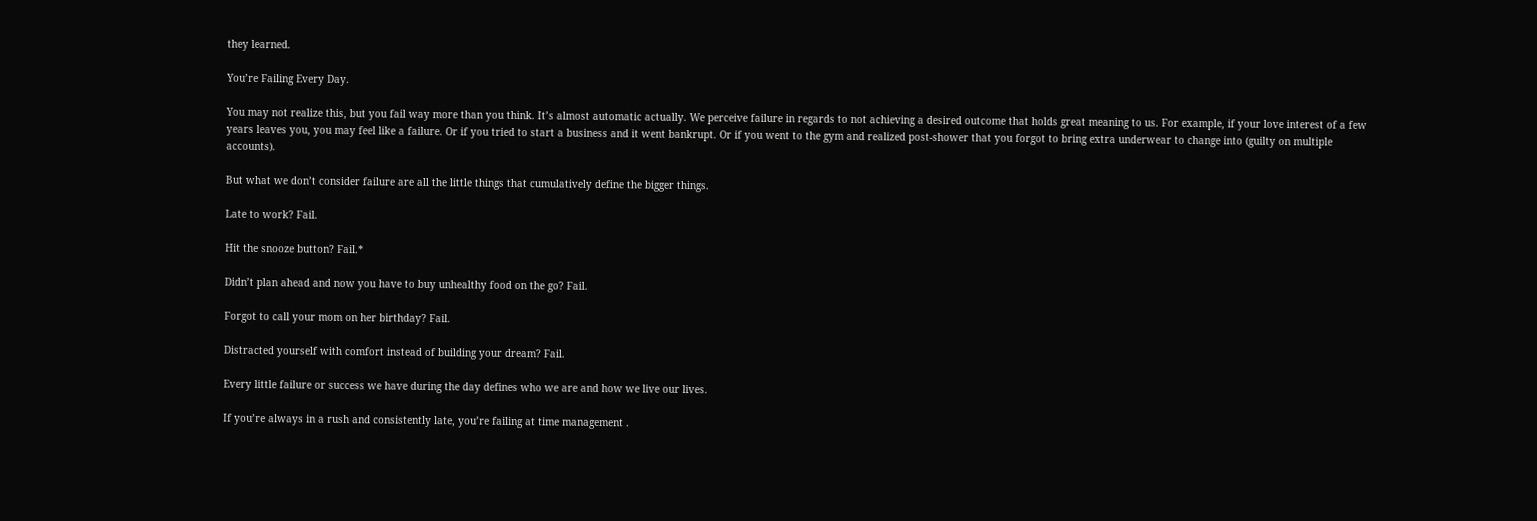they learned.

You’re Failing Every Day.

You may not realize this, but you fail way more than you think. It’s almost automatic actually. We perceive failure in regards to not achieving a desired outcome that holds great meaning to us. For example, if your love interest of a few years leaves you, you may feel like a failure. Or if you tried to start a business and it went bankrupt. Or if you went to the gym and realized post-shower that you forgot to bring extra underwear to change into (guilty on multiple accounts).

But what we don’t consider failure are all the little things that cumulatively define the bigger things.

Late to work? Fail.

Hit the snooze button? Fail.*

Didn’t plan ahead and now you have to buy unhealthy food on the go? Fail.

Forgot to call your mom on her birthday? Fail.

Distracted yourself with comfort instead of building your dream? Fail.

Every little failure or success we have during the day defines who we are and how we live our lives.

If you’re always in a rush and consistently late, you’re failing at time management .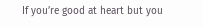If you’re good at heart but you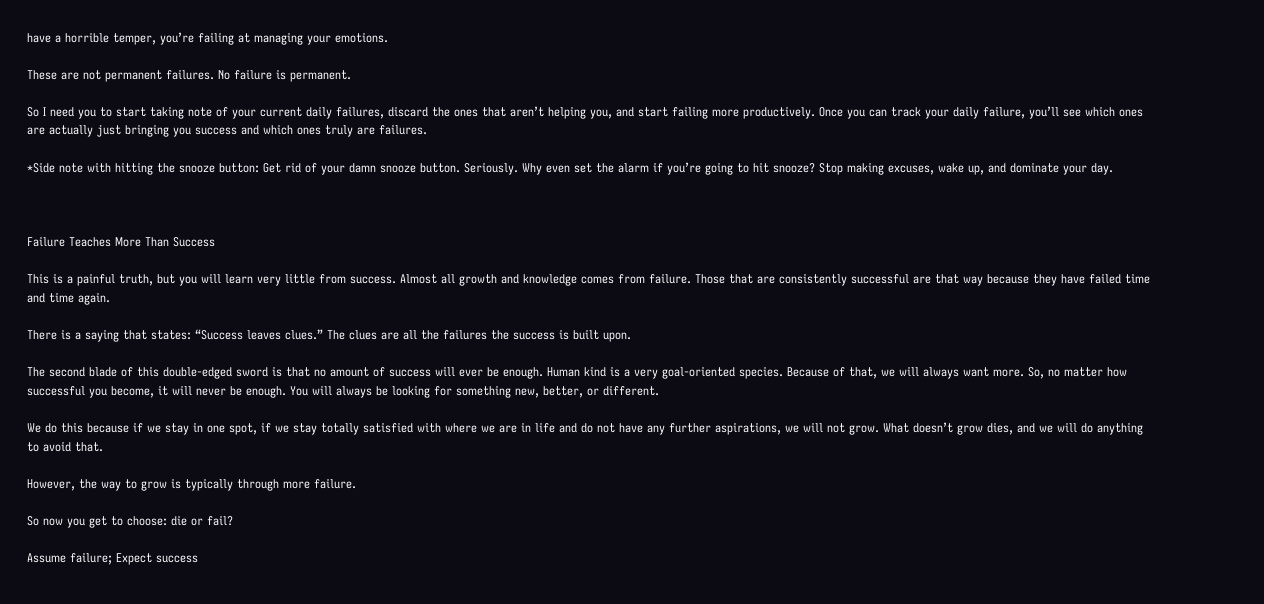have a horrible temper, you’re failing at managing your emotions.

These are not permanent failures. No failure is permanent.

So I need you to start taking note of your current daily failures, discard the ones that aren’t helping you, and start failing more productively. Once you can track your daily failure, you’ll see which ones are actually just bringing you success and which ones truly are failures.

*Side note with hitting the snooze button: Get rid of your damn snooze button. Seriously. Why even set the alarm if you’re going to hit snooze? Stop making excuses, wake up, and dominate your day.



Failure Teaches More Than Success

This is a painful truth, but you will learn very little from success. Almost all growth and knowledge comes from failure. Those that are consistently successful are that way because they have failed time and time again.

There is a saying that states: “Success leaves clues.” The clues are all the failures the success is built upon.

The second blade of this double-edged sword is that no amount of success will ever be enough. Human kind is a very goal-oriented species. Because of that, we will always want more. So, no matter how successful you become, it will never be enough. You will always be looking for something new, better, or different.

We do this because if we stay in one spot, if we stay totally satisfied with where we are in life and do not have any further aspirations, we will not grow. What doesn’t grow dies, and we will do anything to avoid that.

However, the way to grow is typically through more failure.

So now you get to choose: die or fail?

Assume failure; Expect success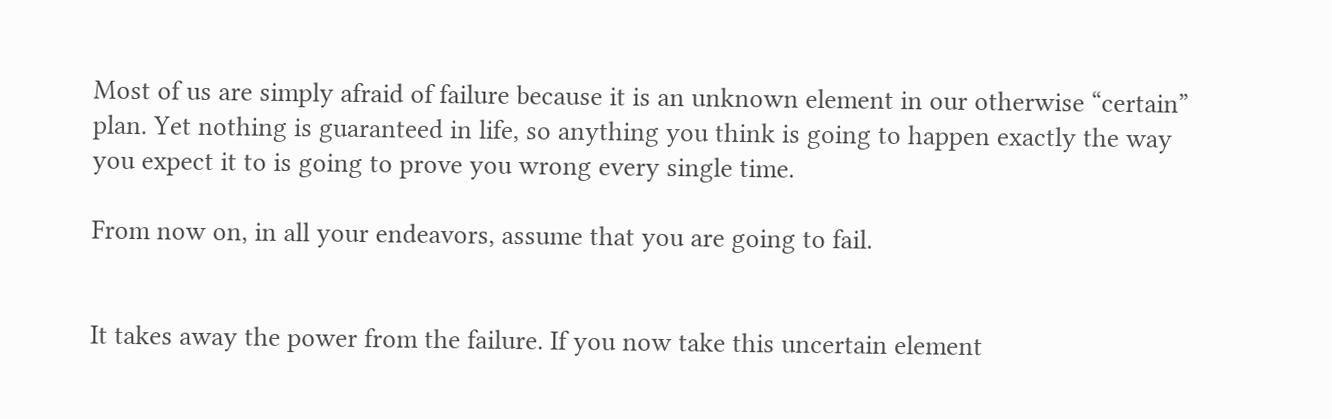Most of us are simply afraid of failure because it is an unknown element in our otherwise “certain” plan. Yet nothing is guaranteed in life, so anything you think is going to happen exactly the way you expect it to is going to prove you wrong every single time.

From now on, in all your endeavors, assume that you are going to fail.


It takes away the power from the failure. If you now take this uncertain element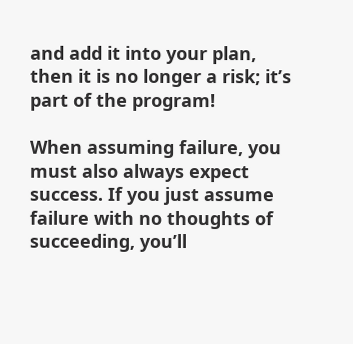and add it into your plan, then it is no longer a risk; it’s part of the program!

When assuming failure, you must also always expect success. If you just assume failure with no thoughts of succeeding, you’ll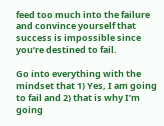feed too much into the failure and convince yourself that success is impossible since you’re destined to fail.

Go into everything with the mindset that 1) Yes, I am going to fail and 2) that is why I’m going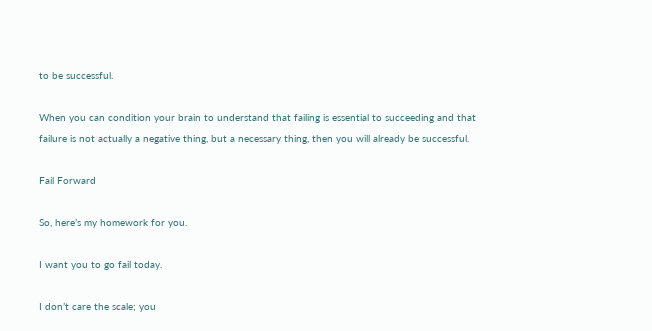to be successful.

When you can condition your brain to understand that failing is essential to succeeding and that failure is not actually a negative thing, but a necessary thing, then you will already be successful.

Fail Forward

So, here’s my homework for you.

I want you to go fail today.

I don’t care the scale; you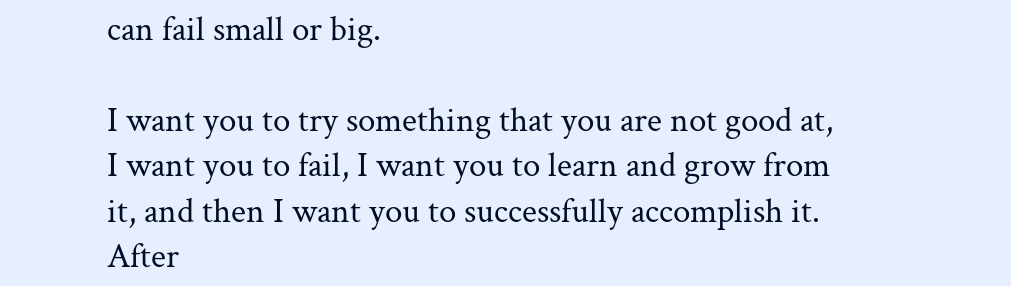can fail small or big.

I want you to try something that you are not good at, I want you to fail, I want you to learn and grow from it, and then I want you to successfully accomplish it. After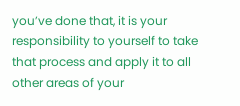you’ve done that, it is your responsibility to yourself to take that process and apply it to all other areas of your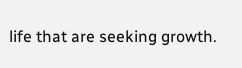life that are seeking growth.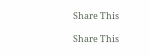Share This

Share This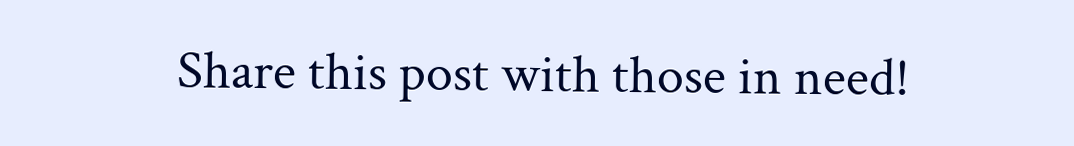Share this post with those in need!